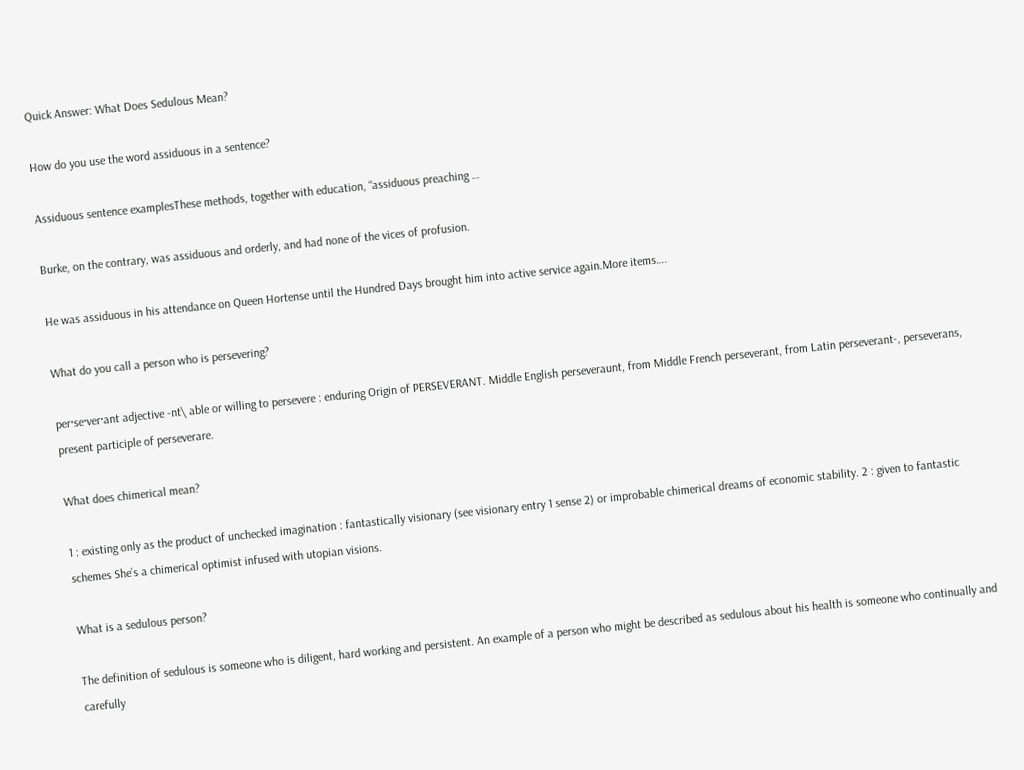Quick Answer: What Does Sedulous Mean?

How do you use the word assiduous in a sentence?

Assiduous sentence examplesThese methods, together with education, “assiduous preaching …

Burke, on the contrary, was assiduous and orderly, and had none of the vices of profusion.

He was assiduous in his attendance on Queen Hortense until the Hundred Days brought him into active service again.More items….

What do you call a person who is persevering?

per·se·ver·ant adjective -nt\ able or willing to persevere : enduring Origin of PERSEVERANT. Middle English perseveraunt, from Middle French perseverant, from Latin perseverant-, perseverans, present participle of perseverare.

What does chimerical mean?

1 : existing only as the product of unchecked imagination : fantastically visionary (see visionary entry 1 sense 2) or improbable chimerical dreams of economic stability. 2 : given to fantastic schemes She’s a chimerical optimist infused with utopian visions.

What is a sedulous person?

The definition of sedulous is someone who is diligent, hard working and persistent. An example of a person who might be described as sedulous about his health is someone who continually and carefully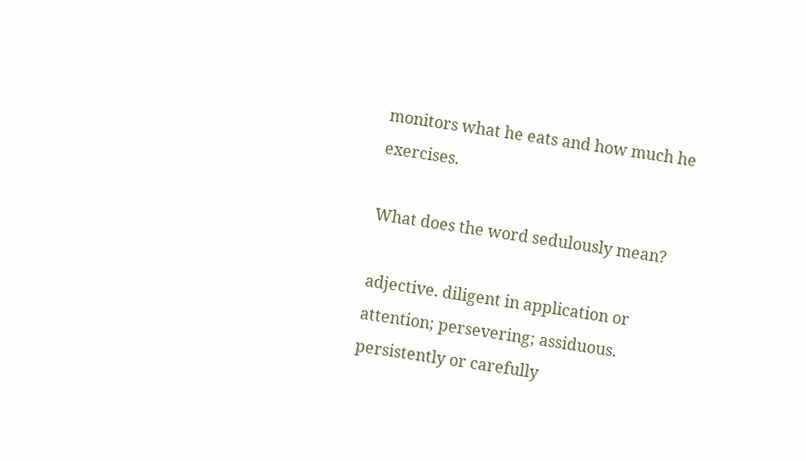monitors what he eats and how much he exercises.

What does the word sedulously mean?

adjective. diligent in application or attention; persevering; assiduous. persistently or carefully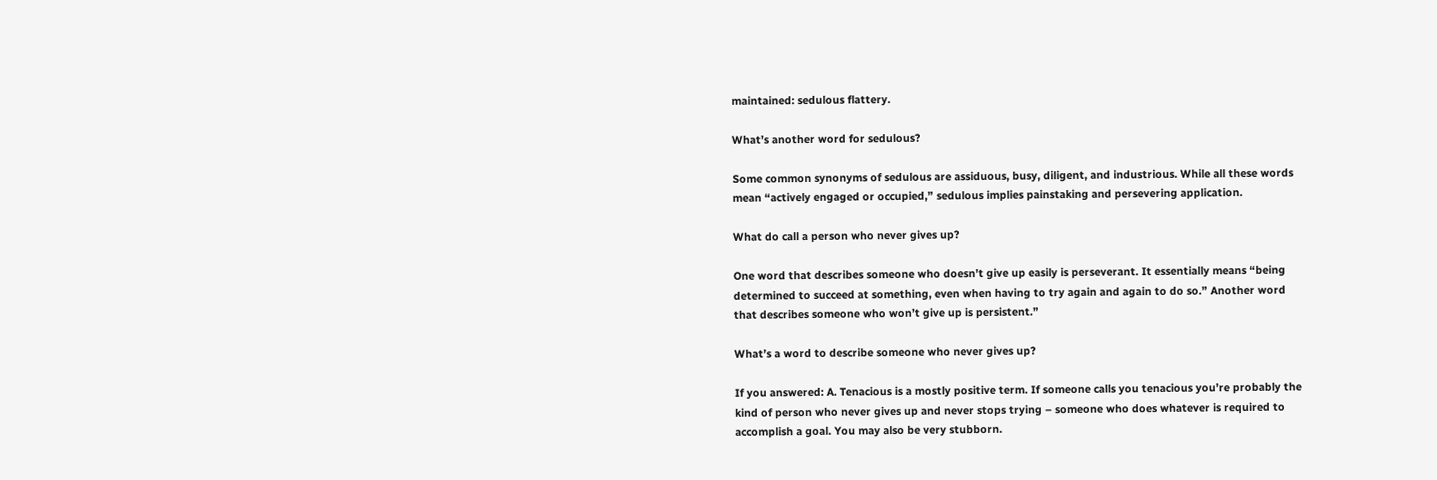maintained: sedulous flattery.

What’s another word for sedulous?

Some common synonyms of sedulous are assiduous, busy, diligent, and industrious. While all these words mean “actively engaged or occupied,” sedulous implies painstaking and persevering application.

What do call a person who never gives up?

One word that describes someone who doesn’t give up easily is perseverant. It essentially means “being determined to succeed at something, even when having to try again and again to do so.” Another word that describes someone who won’t give up is persistent.”

What’s a word to describe someone who never gives up?

If you answered: A. Tenacious is a mostly positive term. If someone calls you tenacious you’re probably the kind of person who never gives up and never stops trying – someone who does whatever is required to accomplish a goal. You may also be very stubborn.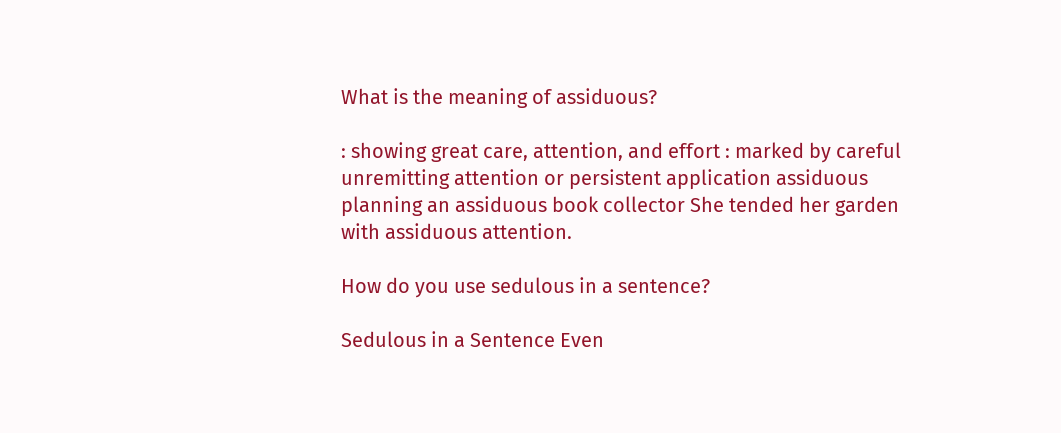What is the meaning of assiduous?

: showing great care, attention, and effort : marked by careful unremitting attention or persistent application assiduous planning an assiduous book collector She tended her garden with assiduous attention.

How do you use sedulous in a sentence?

Sedulous in a Sentence Even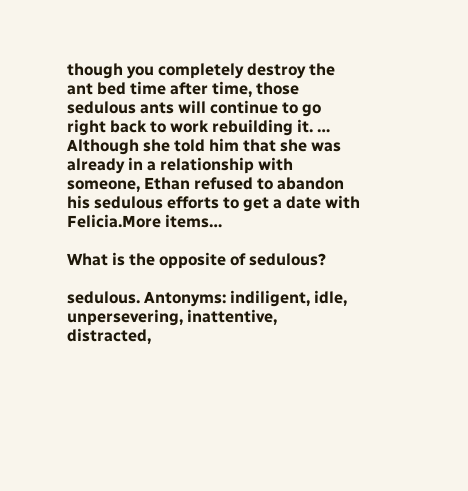though you completely destroy the ant bed time after time, those sedulous ants will continue to go right back to work rebuilding it. … Although she told him that she was already in a relationship with someone, Ethan refused to abandon his sedulous efforts to get a date with Felicia.More items…

What is the opposite of sedulous?

sedulous. Antonyms: indiligent, idle, unpersevering, inattentive, distracted,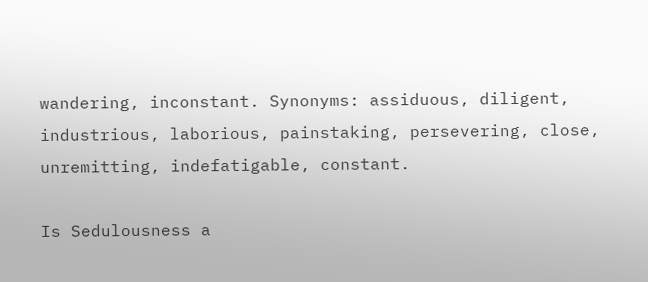wandering, inconstant. Synonyms: assiduous, diligent, industrious, laborious, painstaking, persevering, close, unremitting, indefatigable, constant.

Is Sedulousness a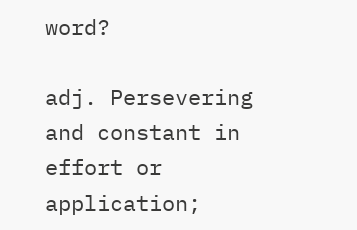word?

adj. Persevering and constant in effort or application;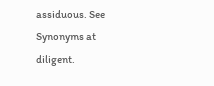assiduous. See Synonyms at diligent.